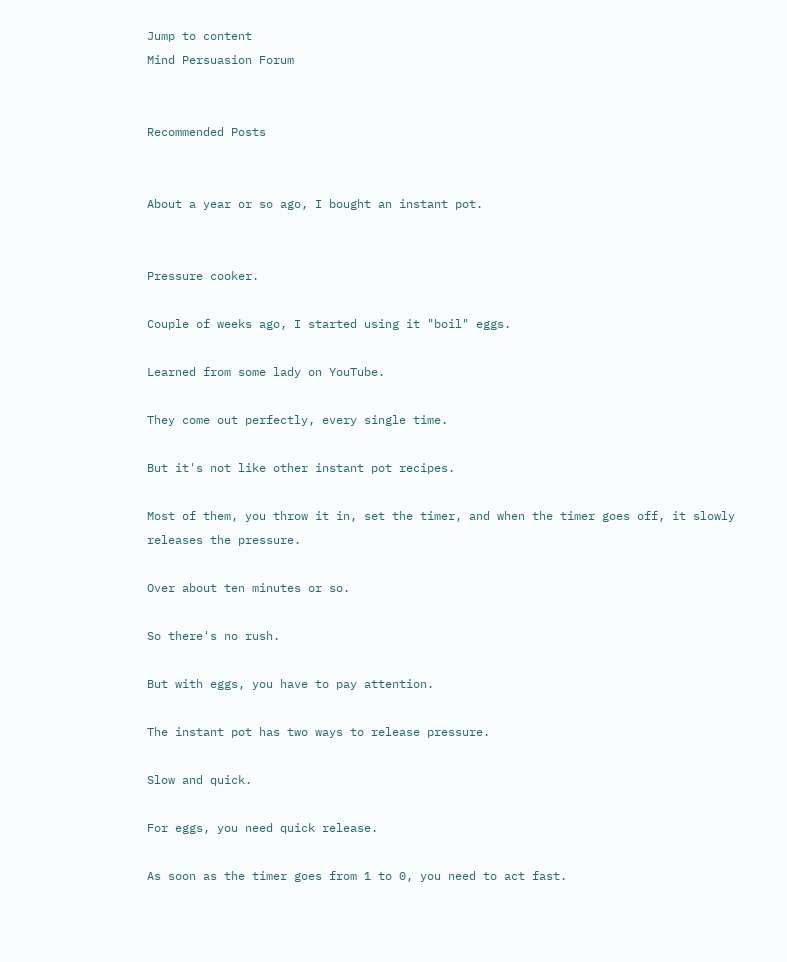Jump to content
Mind Persuasion Forum


Recommended Posts


About a year or so ago, I bought an instant pot.


Pressure cooker.

Couple of weeks ago, I started using it "boil" eggs.

Learned from some lady on YouTube.

They come out perfectly, every single time.

But it's not like other instant pot recipes.

Most of them, you throw it in, set the timer, and when the timer goes off, it slowly releases the pressure.

Over about ten minutes or so.

So there's no rush.

But with eggs, you have to pay attention.

The instant pot has two ways to release pressure.

Slow and quick.

For eggs, you need quick release.

As soon as the timer goes from 1 to 0, you need to act fast.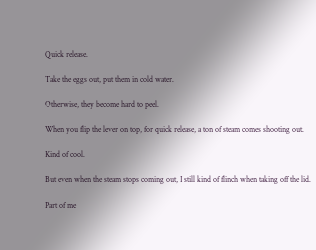Quick release.

Take the eggs out, put them in cold water.

Otherwise, they become hard to peel.

When you flip the lever on top, for quick release, a ton of steam comes shooting out.

Kind of cool.

But even when the steam stops coming out, I still kind of flinch when taking off the lid.

Part of me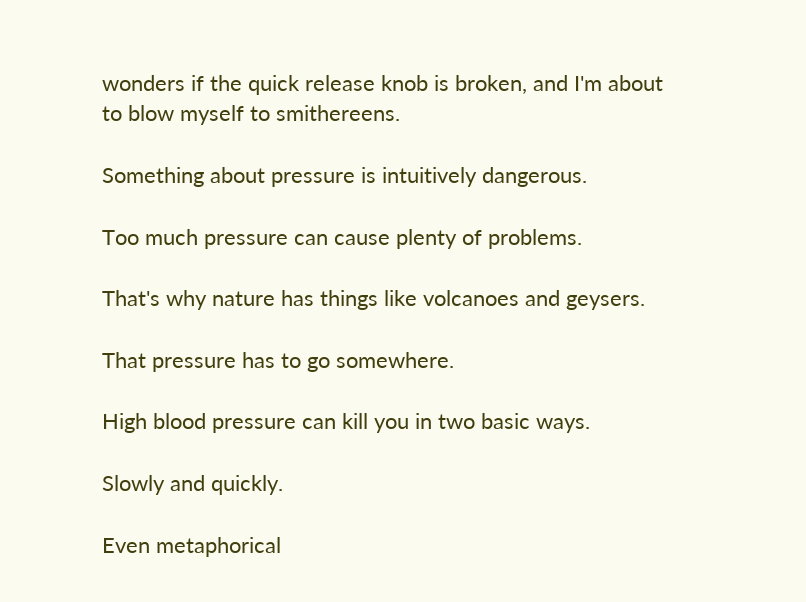wonders if the quick release knob is broken, and I'm about to blow myself to smithereens.

Something about pressure is intuitively dangerous.

Too much pressure can cause plenty of problems.

That's why nature has things like volcanoes and geysers.

That pressure has to go somewhere.

High blood pressure can kill you in two basic ways.

Slowly and quickly.

Even metaphorical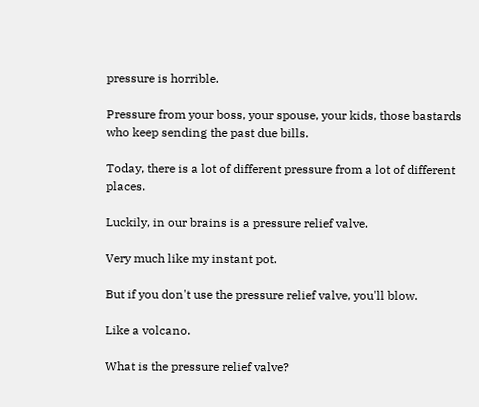pressure is horrible.

Pressure from your boss, your spouse, your kids, those bastards who keep sending the past due bills.

Today, there is a lot of different pressure from a lot of different places.

Luckily, in our brains is a pressure relief valve.

Very much like my instant pot.

But if you don't use the pressure relief valve, you'll blow.

Like a volcano.

What is the pressure relief valve?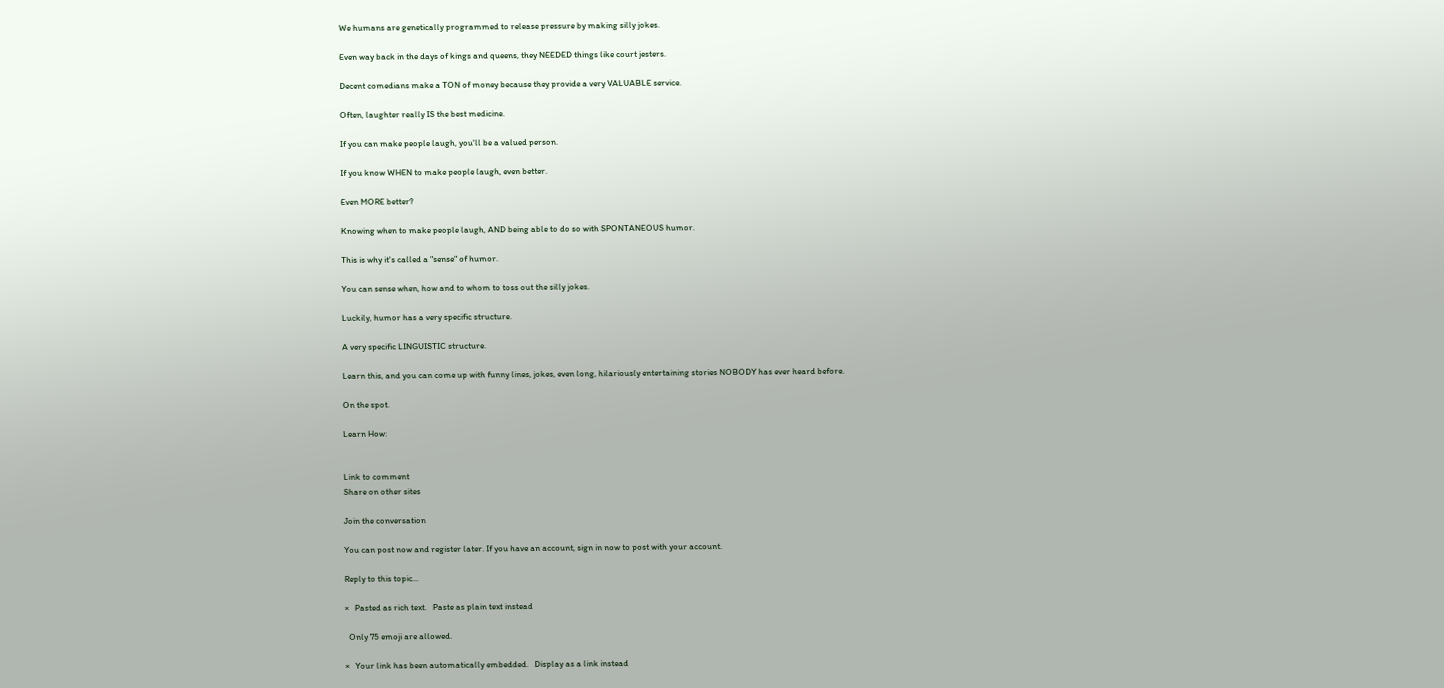We humans are genetically programmed to release pressure by making silly jokes.

Even way back in the days of kings and queens, they NEEDED things like court jesters.

Decent comedians make a TON of money because they provide a very VALUABLE service.

Often, laughter really IS the best medicine.

If you can make people laugh, you'll be a valued person.

If you know WHEN to make people laugh, even better.

Even MORE better?

Knowing when to make people laugh, AND being able to do so with SPONTANEOUS humor.

This is why it's called a "sense" of humor.

You can sense when, how and to whom to toss out the silly jokes.

Luckily, humor has a very specific structure.

A very specific LINGUISTIC structure.

Learn this, and you can come up with funny lines, jokes, even long, hilariously entertaining stories NOBODY has ever heard before.

On the spot.

Learn How:


Link to comment
Share on other sites

Join the conversation

You can post now and register later. If you have an account, sign in now to post with your account.

Reply to this topic...

×   Pasted as rich text.   Paste as plain text instead

  Only 75 emoji are allowed.

×   Your link has been automatically embedded.   Display as a link instead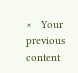×   Your previous content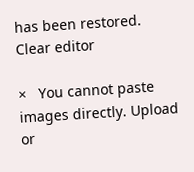has been restored.   Clear editor

×   You cannot paste images directly. Upload or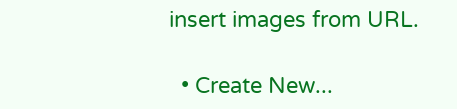insert images from URL.

  • Create New...